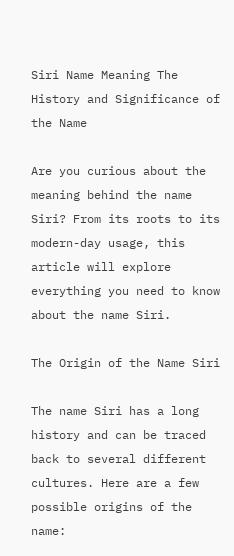Siri Name Meaning The History and Significance of the Name

Are you curious about the meaning behind the name Siri? From its roots to its modern-day usage, this article will explore everything you need to know about the name Siri.

The Origin of the Name Siri

The name Siri has a long history and can be traced back to several different cultures. Here are a few possible origins of the name: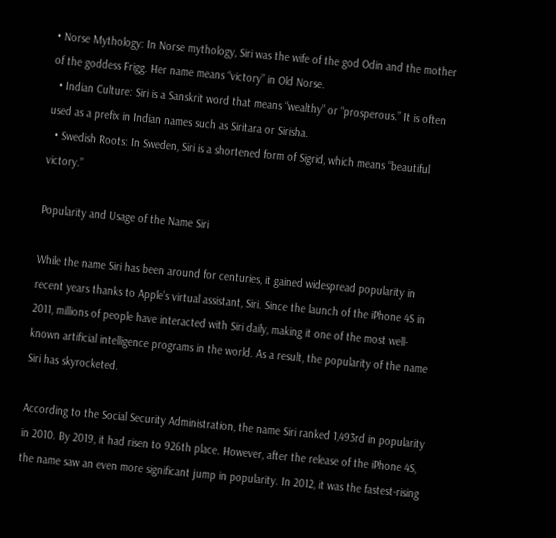• Norse Mythology: In Norse mythology, Siri was the wife of the god Odin and the mother of the goddess Frigg. Her name means “victory” in Old Norse.
  • Indian Culture: Siri is a Sanskrit word that means “wealthy” or “prosperous.” It is often used as a prefix in Indian names such as Siritara or Sirisha.
  • Swedish Roots: In Sweden, Siri is a shortened form of Sigrid, which means “beautiful victory.”

Popularity and Usage of the Name Siri

While the name Siri has been around for centuries, it gained widespread popularity in recent years thanks to Apple’s virtual assistant, Siri. Since the launch of the iPhone 4S in 2011, millions of people have interacted with Siri daily, making it one of the most well-known artificial intelligence programs in the world. As a result, the popularity of the name Siri has skyrocketed.

According to the Social Security Administration, the name Siri ranked 1,493rd in popularity in 2010. By 2019, it had risen to 926th place. However, after the release of the iPhone 4S, the name saw an even more significant jump in popularity. In 2012, it was the fastest-rising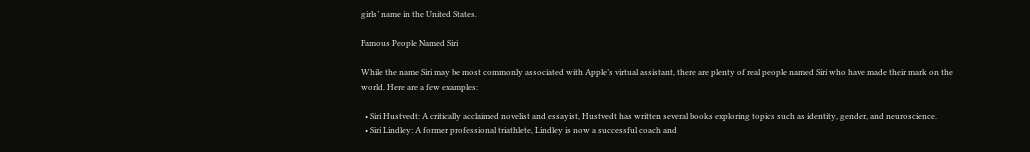girls’ name in the United States.

Famous People Named Siri

While the name Siri may be most commonly associated with Apple’s virtual assistant, there are plenty of real people named Siri who have made their mark on the world. Here are a few examples:

  • Siri Hustvedt: A critically acclaimed novelist and essayist, Hustvedt has written several books exploring topics such as identity, gender, and neuroscience.
  • Siri Lindley: A former professional triathlete, Lindley is now a successful coach and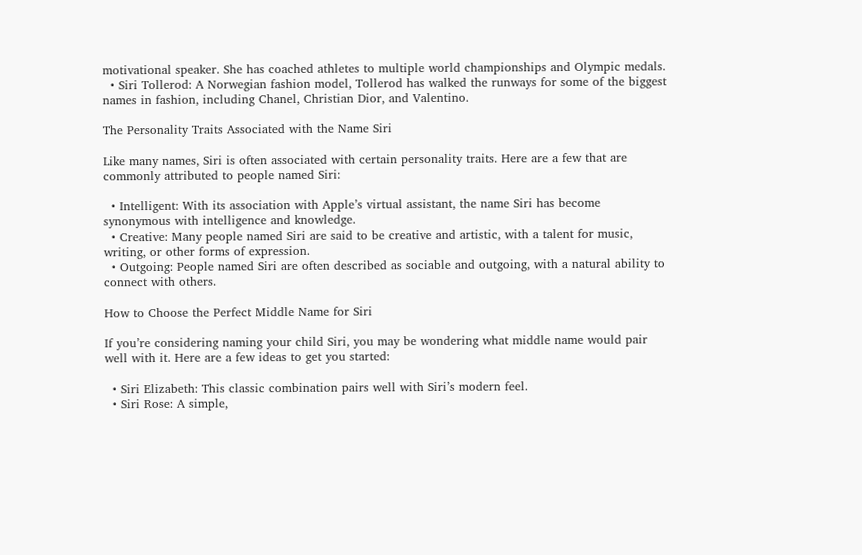motivational speaker. She has coached athletes to multiple world championships and Olympic medals.
  • Siri Tollerod: A Norwegian fashion model, Tollerod has walked the runways for some of the biggest names in fashion, including Chanel, Christian Dior, and Valentino.

The Personality Traits Associated with the Name Siri

Like many names, Siri is often associated with certain personality traits. Here are a few that are commonly attributed to people named Siri:

  • Intelligent: With its association with Apple’s virtual assistant, the name Siri has become synonymous with intelligence and knowledge.
  • Creative: Many people named Siri are said to be creative and artistic, with a talent for music, writing, or other forms of expression.
  • Outgoing: People named Siri are often described as sociable and outgoing, with a natural ability to connect with others.

How to Choose the Perfect Middle Name for Siri

If you’re considering naming your child Siri, you may be wondering what middle name would pair well with it. Here are a few ideas to get you started:

  • Siri Elizabeth: This classic combination pairs well with Siri’s modern feel.
  • Siri Rose: A simple,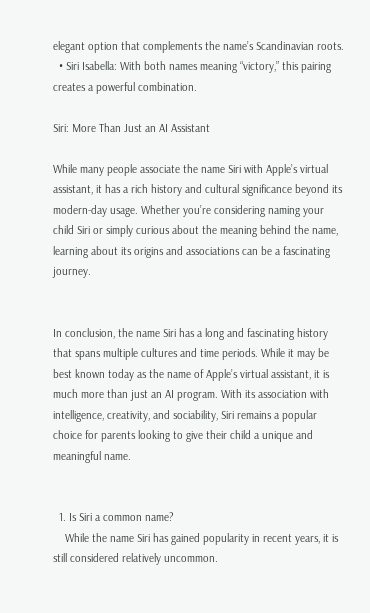elegant option that complements the name’s Scandinavian roots.
  • Siri Isabella: With both names meaning “victory,” this pairing creates a powerful combination.

Siri: More Than Just an AI Assistant

While many people associate the name Siri with Apple’s virtual assistant, it has a rich history and cultural significance beyond its modern-day usage. Whether you’re considering naming your child Siri or simply curious about the meaning behind the name, learning about its origins and associations can be a fascinating journey.


In conclusion, the name Siri has a long and fascinating history that spans multiple cultures and time periods. While it may be best known today as the name of Apple’s virtual assistant, it is much more than just an AI program. With its association with intelligence, creativity, and sociability, Siri remains a popular choice for parents looking to give their child a unique and meaningful name.


  1. Is Siri a common name?
    While the name Siri has gained popularity in recent years, it is still considered relatively uncommon.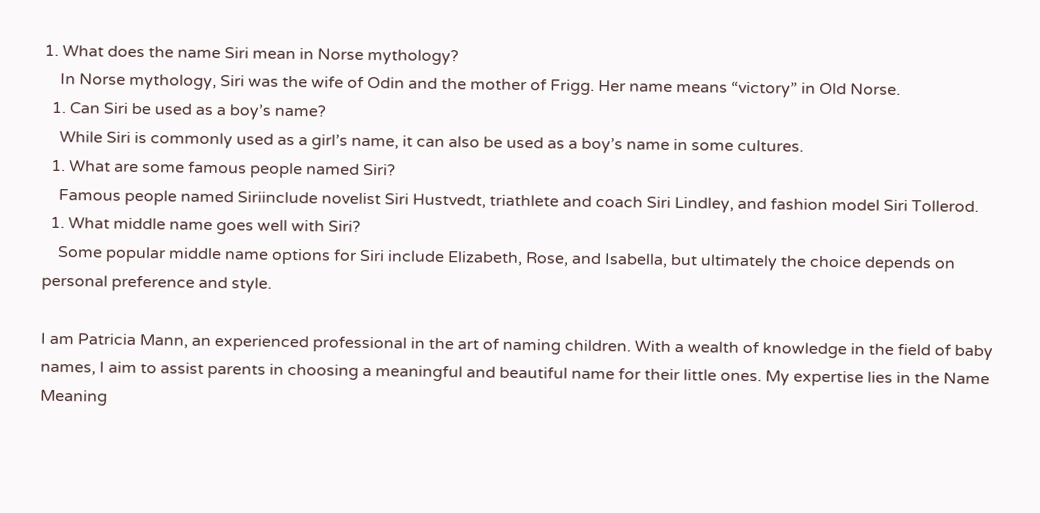1. What does the name Siri mean in Norse mythology?
    In Norse mythology, Siri was the wife of Odin and the mother of Frigg. Her name means “victory” in Old Norse.
  1. Can Siri be used as a boy’s name?
    While Siri is commonly used as a girl’s name, it can also be used as a boy’s name in some cultures.
  1. What are some famous people named Siri?
    Famous people named Siriinclude novelist Siri Hustvedt, triathlete and coach Siri Lindley, and fashion model Siri Tollerod.
  1. What middle name goes well with Siri?
    Some popular middle name options for Siri include Elizabeth, Rose, and Isabella, but ultimately the choice depends on personal preference and style.

I am Patricia Mann, an experienced professional in the art of naming children. With a wealth of knowledge in the field of baby names, I aim to assist parents in choosing a meaningful and beautiful name for their little ones. My expertise lies in the Name Meaning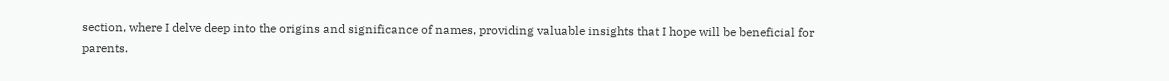section, where I delve deep into the origins and significance of names, providing valuable insights that I hope will be beneficial for parents.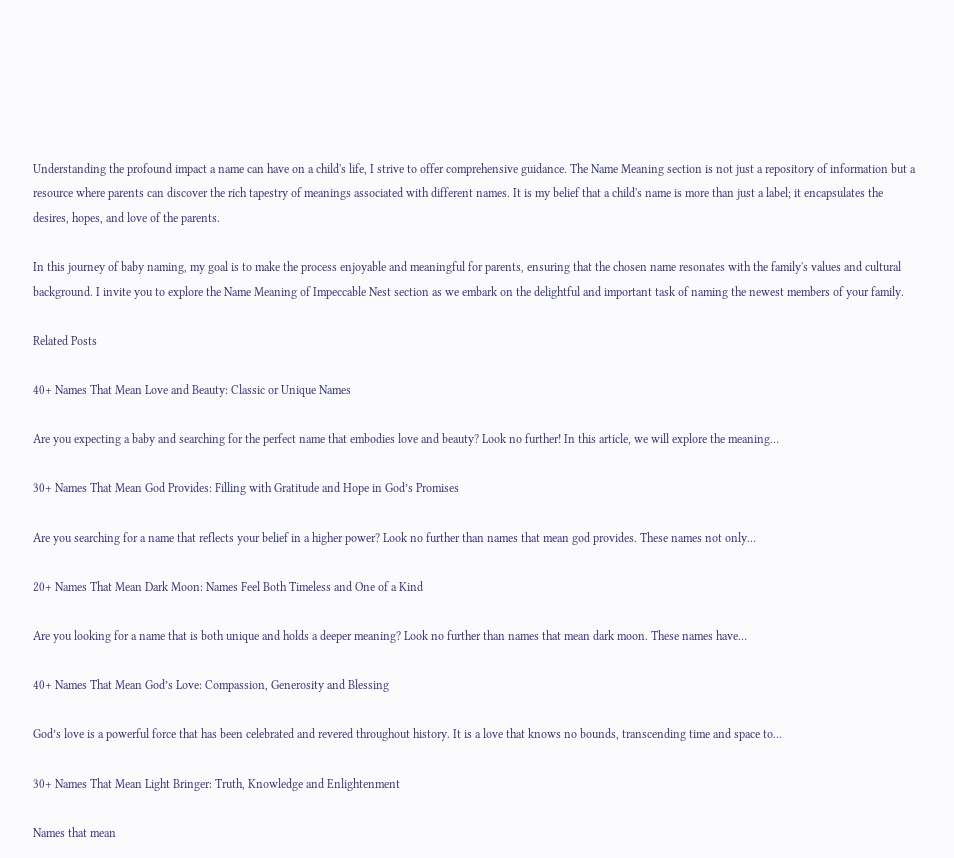Understanding the profound impact a name can have on a child's life, I strive to offer comprehensive guidance. The Name Meaning section is not just a repository of information but a resource where parents can discover the rich tapestry of meanings associated with different names. It is my belief that a child's name is more than just a label; it encapsulates the desires, hopes, and love of the parents.

In this journey of baby naming, my goal is to make the process enjoyable and meaningful for parents, ensuring that the chosen name resonates with the family's values and cultural background. I invite you to explore the Name Meaning of Impeccable Nest section as we embark on the delightful and important task of naming the newest members of your family.

Related Posts

40+ Names That Mean Love and Beauty: Classic or Unique Names

Are you expecting a baby and searching for the perfect name that embodies love and beauty? Look no further! In this article, we will explore the meaning…

30+ Names That Mean God Provides: Filling with Gratitude and Hope in God’s Promises

Are you searching for a name that reflects your belief in a higher power? Look no further than names that mean god provides. These names not only…

20+ Names That Mean Dark Moon: Names Feel Both Timeless and One of a Kind

Are you looking for a name that is both unique and holds a deeper meaning? Look no further than names that mean dark moon. These names have…

40+ Names That Mean God’s Love: Compassion, Generosity and Blessing

God’s love is a powerful force that has been celebrated and revered throughout history. It is a love that knows no bounds, transcending time and space to…

30+ Names That Mean Light Bringer: Truth, Knowledge and Enlightenment

Names that mean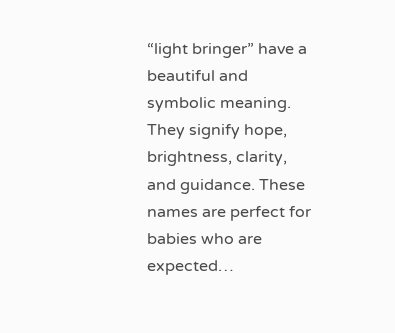“light bringer” have a beautiful and symbolic meaning. They signify hope, brightness, clarity, and guidance. These names are perfect for babies who are expected…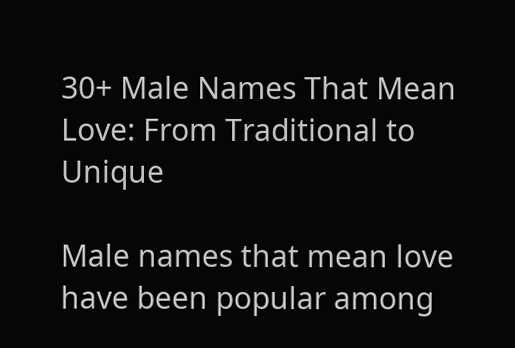30+ Male Names That Mean Love: From Traditional to Unique

Male names that mean love have been popular among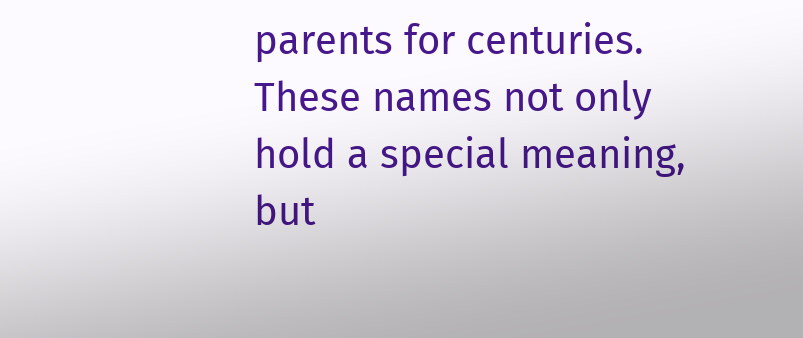parents for centuries. These names not only hold a special meaning, but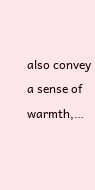also convey a sense of warmth,…